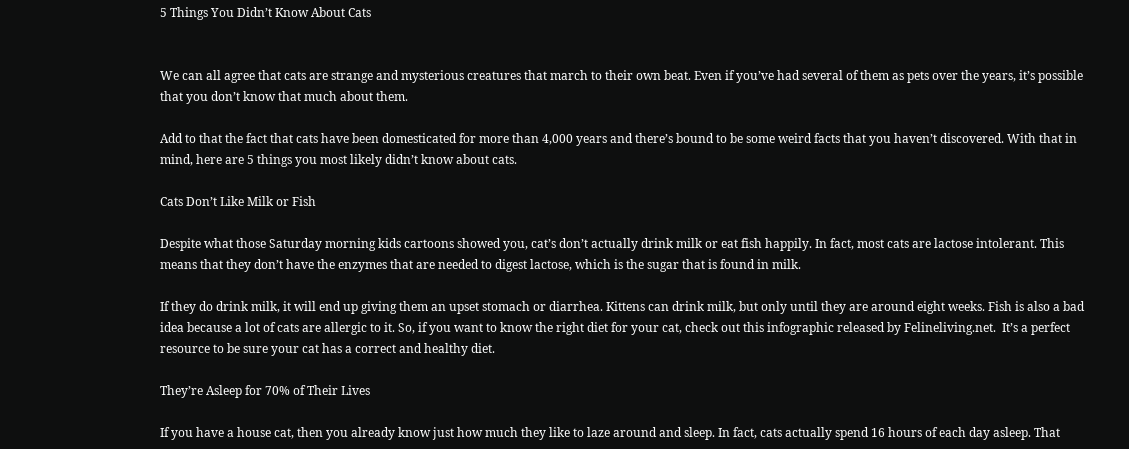5 Things You Didn’t Know About Cats


We can all agree that cats are strange and mysterious creatures that march to their own beat. Even if you’ve had several of them as pets over the years, it’s possible that you don’t know that much about them.

Add to that the fact that cats have been domesticated for more than 4,000 years and there’s bound to be some weird facts that you haven’t discovered. With that in mind, here are 5 things you most likely didn’t know about cats.

Cats Don’t Like Milk or Fish

Despite what those Saturday morning kids cartoons showed you, cat’s don’t actually drink milk or eat fish happily. In fact, most cats are lactose intolerant. This means that they don’t have the enzymes that are needed to digest lactose, which is the sugar that is found in milk.

If they do drink milk, it will end up giving them an upset stomach or diarrhea. Kittens can drink milk, but only until they are around eight weeks. Fish is also a bad idea because a lot of cats are allergic to it. So, if you want to know the right diet for your cat, check out this infographic released by Felineliving.net.  It’s a perfect resource to be sure your cat has a correct and healthy diet.

They’re Asleep for 70% of Their Lives

If you have a house cat, then you already know just how much they like to laze around and sleep. In fact, cats actually spend 16 hours of each day asleep. That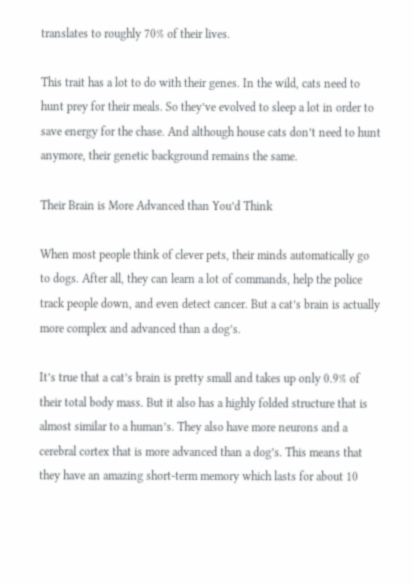translates to roughly 70% of their lives.

This trait has a lot to do with their genes. In the wild, cats need to hunt prey for their meals. So they’ve evolved to sleep a lot in order to save energy for the chase. And although house cats don’t need to hunt anymore, their genetic background remains the same.

Their Brain is More Advanced than You’d Think

When most people think of clever pets, their minds automatically go to dogs. After all, they can learn a lot of commands, help the police track people down, and even detect cancer. But a cat’s brain is actually more complex and advanced than a dog’s.

It’s true that a cat’s brain is pretty small and takes up only 0.9% of their total body mass. But it also has a highly folded structure that is almost similar to a human’s. They also have more neurons and a cerebral cortex that is more advanced than a dog’s. This means that they have an amazing short-term memory which lasts for about 10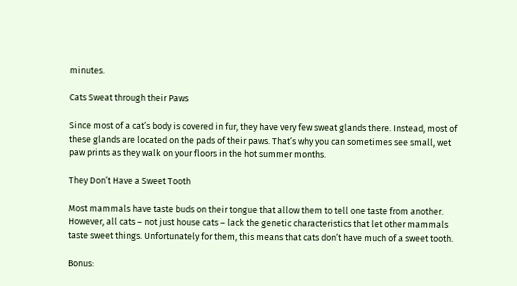minutes.

Cats Sweat through their Paws

Since most of a cat’s body is covered in fur, they have very few sweat glands there. Instead, most of these glands are located on the pads of their paws. That’s why you can sometimes see small, wet paw prints as they walk on your floors in the hot summer months.

They Don’t Have a Sweet Tooth

Most mammals have taste buds on their tongue that allow them to tell one taste from another. However, all cats – not just house cats – lack the genetic characteristics that let other mammals taste sweet things. Unfortunately for them, this means that cats don’t have much of a sweet tooth.

Bonus: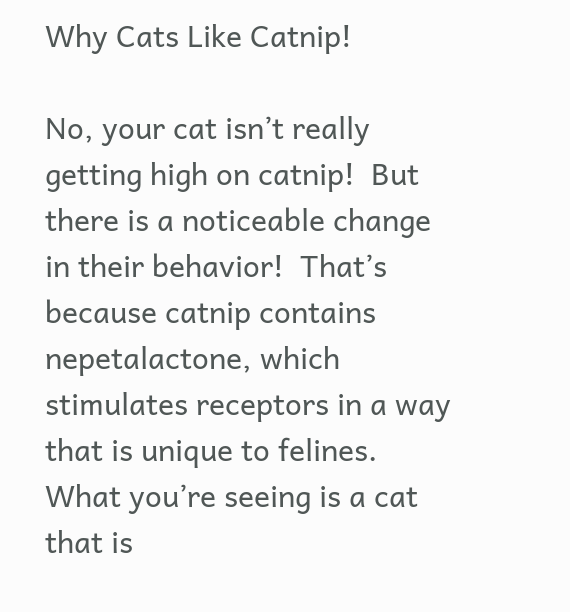Why Cats Like Catnip!

No, your cat isn’t really getting high on catnip!  But there is a noticeable change in their behavior!  That’s because catnip contains nepetalactone, which stimulates receptors in a way that is unique to felines.  What you’re seeing is a cat that is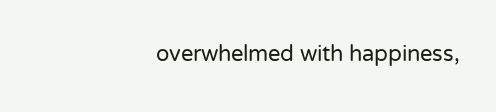overwhelmed with happiness,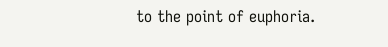to the point of euphoria.